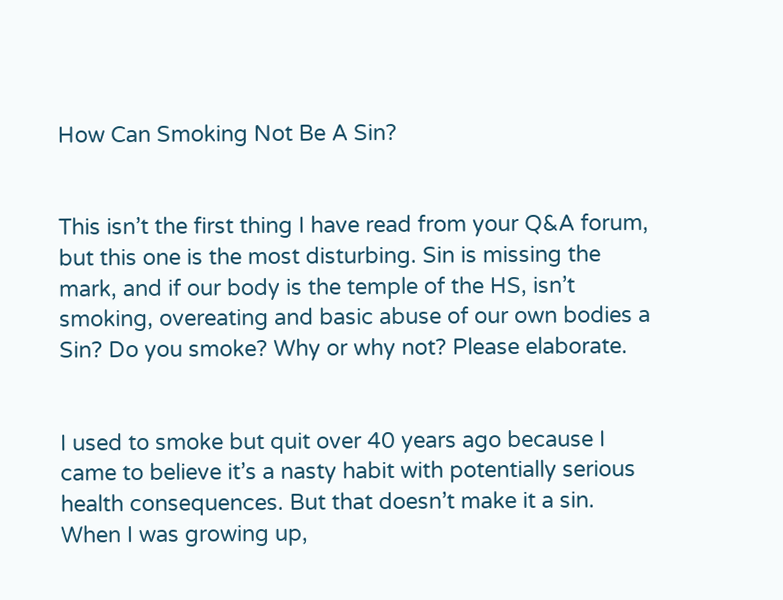How Can Smoking Not Be A Sin?


This isn’t the first thing I have read from your Q&A forum, but this one is the most disturbing. Sin is missing the mark, and if our body is the temple of the HS, isn’t smoking, overeating and basic abuse of our own bodies a Sin? Do you smoke? Why or why not? Please elaborate.


I used to smoke but quit over 40 years ago because I came to believe it’s a nasty habit with potentially serious health consequences. But that doesn’t make it a sin. When I was growing up,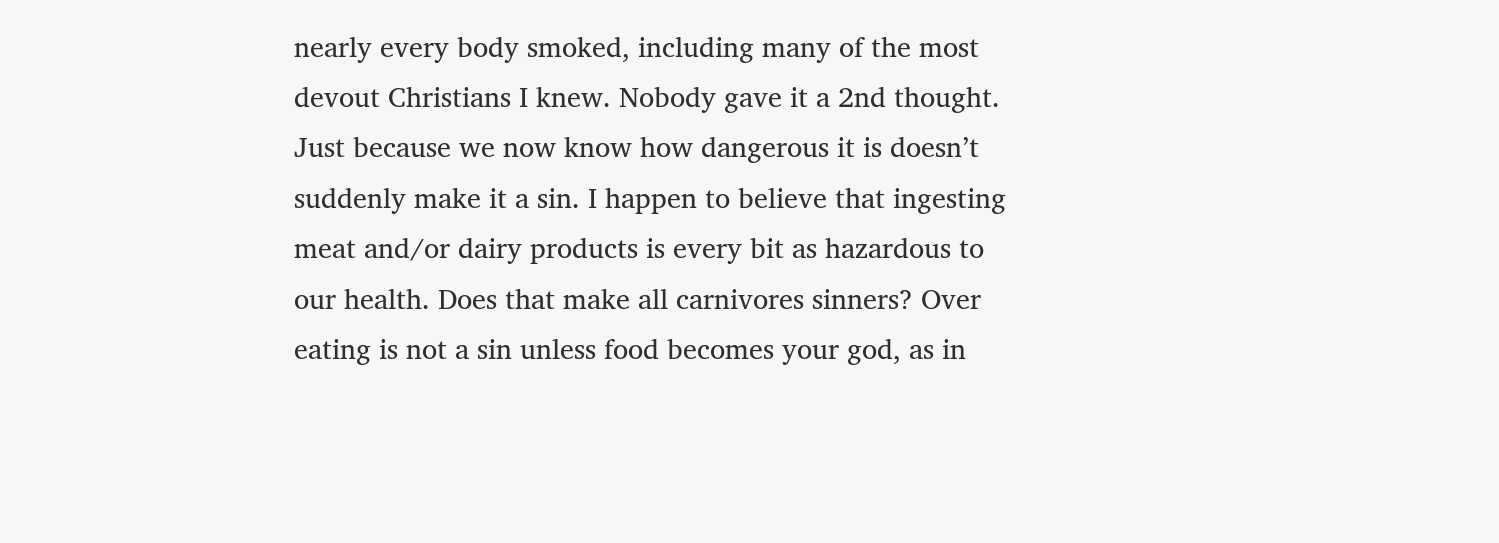nearly every body smoked, including many of the most devout Christians I knew. Nobody gave it a 2nd thought. Just because we now know how dangerous it is doesn’t suddenly make it a sin. I happen to believe that ingesting meat and/or dairy products is every bit as hazardous to our health. Does that make all carnivores sinners? Over eating is not a sin unless food becomes your god, as in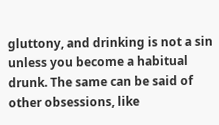gluttony, and drinking is not a sin unless you become a habitual drunk. The same can be said of other obsessions, like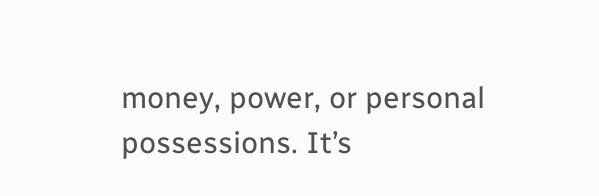money, power, or personal possessions. It’s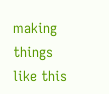making things like this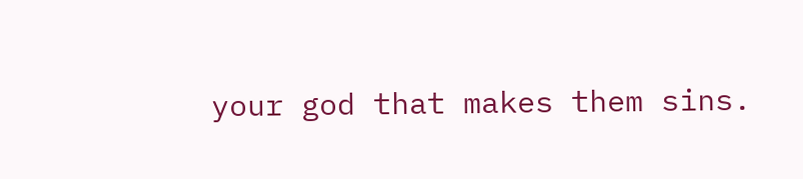your god that makes them sins.